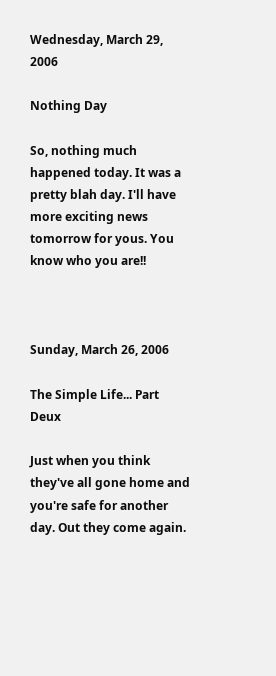Wednesday, March 29, 2006

Nothing Day

So, nothing much happened today. It was a pretty blah day. I'll have more exciting news tomorrow for yous. You know who you are!!



Sunday, March 26, 2006

The Simple Life... Part Deux

Just when you think they've all gone home and you're safe for another day. Out they come again.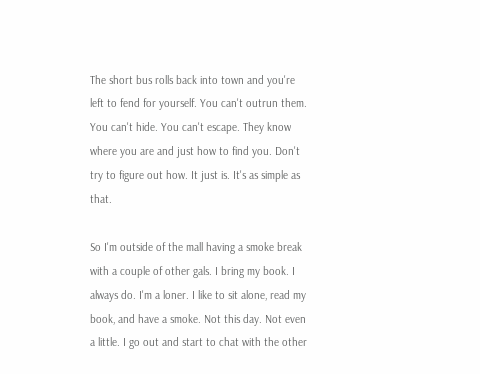The short bus rolls back into town and you're left to fend for yourself. You can't outrun them. You can't hide. You can't escape. They know where you are and just how to find you. Don't try to figure out how. It just is. It's as simple as that.

So I'm outside of the mall having a smoke break with a couple of other gals. I bring my book. I always do. I'm a loner. I like to sit alone, read my book, and have a smoke. Not this day. Not even a little. I go out and start to chat with the other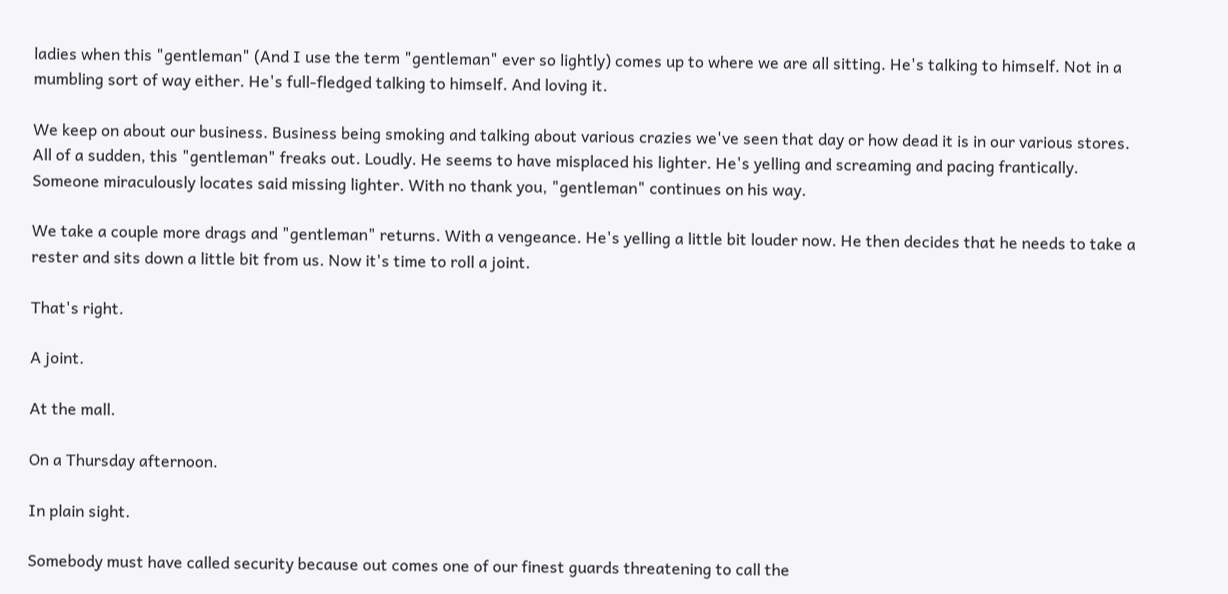ladies when this "gentleman" (And I use the term "gentleman" ever so lightly) comes up to where we are all sitting. He's talking to himself. Not in a mumbling sort of way either. He's full-fledged talking to himself. And loving it.

We keep on about our business. Business being smoking and talking about various crazies we've seen that day or how dead it is in our various stores. All of a sudden, this "gentleman" freaks out. Loudly. He seems to have misplaced his lighter. He's yelling and screaming and pacing frantically. Someone miraculously locates said missing lighter. With no thank you, "gentleman" continues on his way.

We take a couple more drags and "gentleman" returns. With a vengeance. He's yelling a little bit louder now. He then decides that he needs to take a rester and sits down a little bit from us. Now it's time to roll a joint.

That's right.

A joint.

At the mall.

On a Thursday afternoon.

In plain sight.

Somebody must have called security because out comes one of our finest guards threatening to call the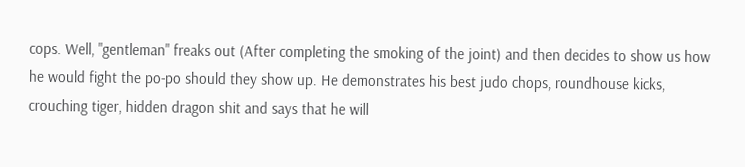cops. Well, "gentleman" freaks out (After completing the smoking of the joint) and then decides to show us how he would fight the po-po should they show up. He demonstrates his best judo chops, roundhouse kicks, crouching tiger, hidden dragon shit and says that he will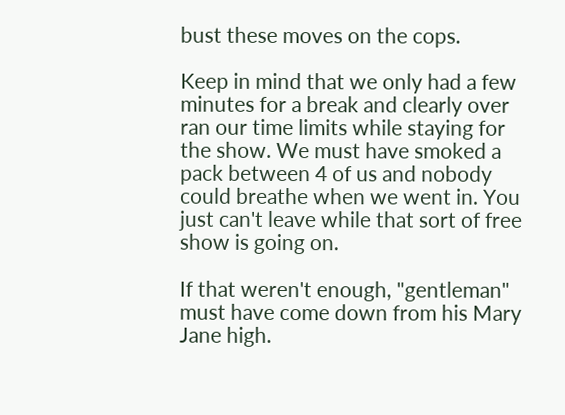bust these moves on the cops.

Keep in mind that we only had a few minutes for a break and clearly over ran our time limits while staying for the show. We must have smoked a pack between 4 of us and nobody could breathe when we went in. You just can't leave while that sort of free show is going on.

If that weren't enough, "gentleman" must have come down from his Mary Jane high.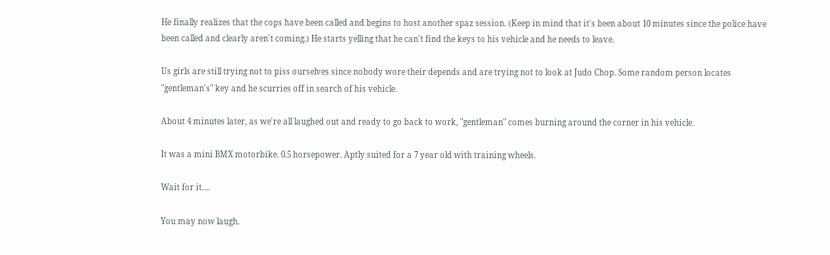He finally realizes that the cops have been called and begins to host another spaz session. (Keep in mind that it's been about 10 minutes since the police have been called and clearly aren't coming.) He starts yelling that he can't find the keys to his vehicle and he needs to leave.

Us girls are still trying not to piss ourselves since nobody wore their depends and are trying not to look at Judo Chop. Some random person locates "gentleman's" key and he scurries off in search of his vehicle.

About 4 minutes later, as we're all laughed out and ready to go back to work, "gentleman" comes burning around the corner in his vehicle.

It was a mini BMX motorbike. 0.5 horsepower. Aptly suited for a 7 year old with training wheels.

Wait for it....

You may now laugh.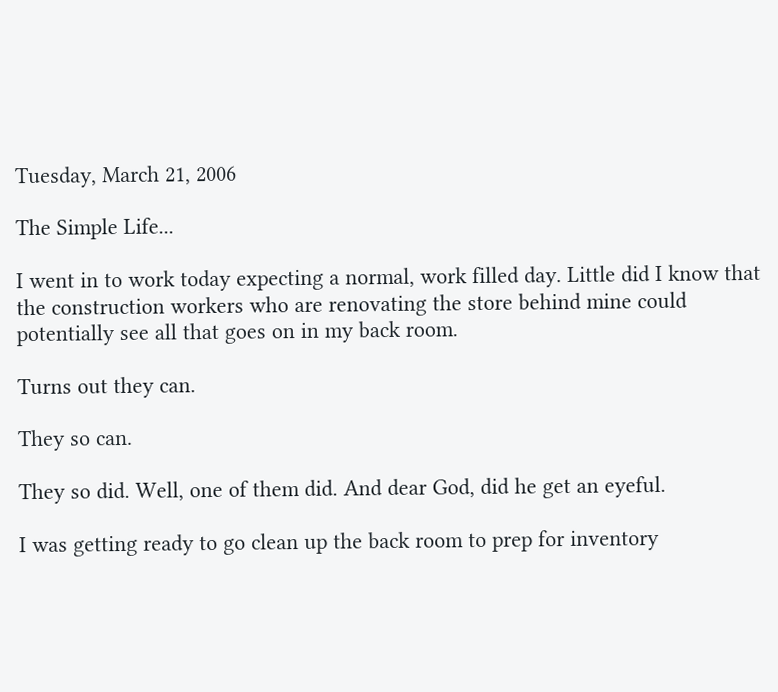Tuesday, March 21, 2006

The Simple Life...

I went in to work today expecting a normal, work filled day. Little did I know that the construction workers who are renovating the store behind mine could potentially see all that goes on in my back room.

Turns out they can.

They so can.

They so did. Well, one of them did. And dear God, did he get an eyeful.

I was getting ready to go clean up the back room to prep for inventory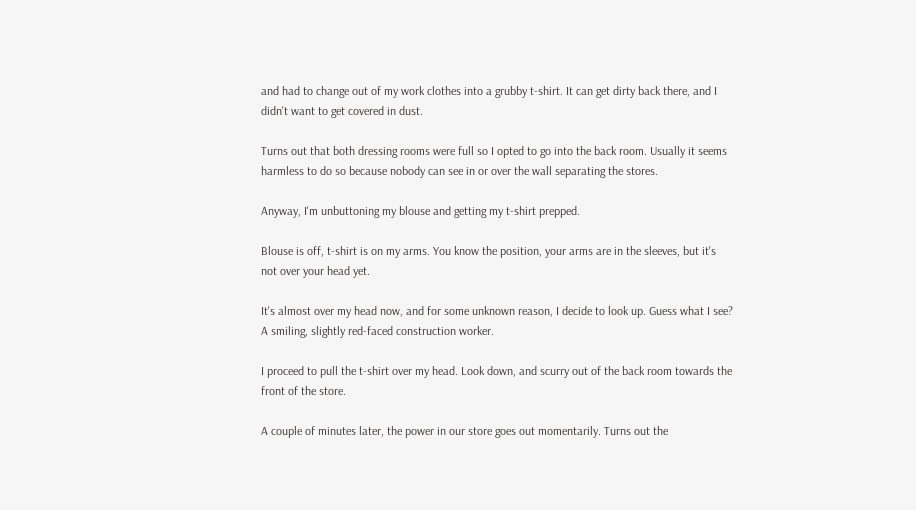and had to change out of my work clothes into a grubby t-shirt. It can get dirty back there, and I didn't want to get covered in dust.

Turns out that both dressing rooms were full so I opted to go into the back room. Usually it seems harmless to do so because nobody can see in or over the wall separating the stores.

Anyway, I'm unbuttoning my blouse and getting my t-shirt prepped.

Blouse is off, t-shirt is on my arms. You know the position, your arms are in the sleeves, but it's not over your head yet.

It's almost over my head now, and for some unknown reason, I decide to look up. Guess what I see? A smiling, slightly red-faced construction worker.

I proceed to pull the t-shirt over my head. Look down, and scurry out of the back room towards the front of the store.

A couple of minutes later, the power in our store goes out momentarily. Turns out the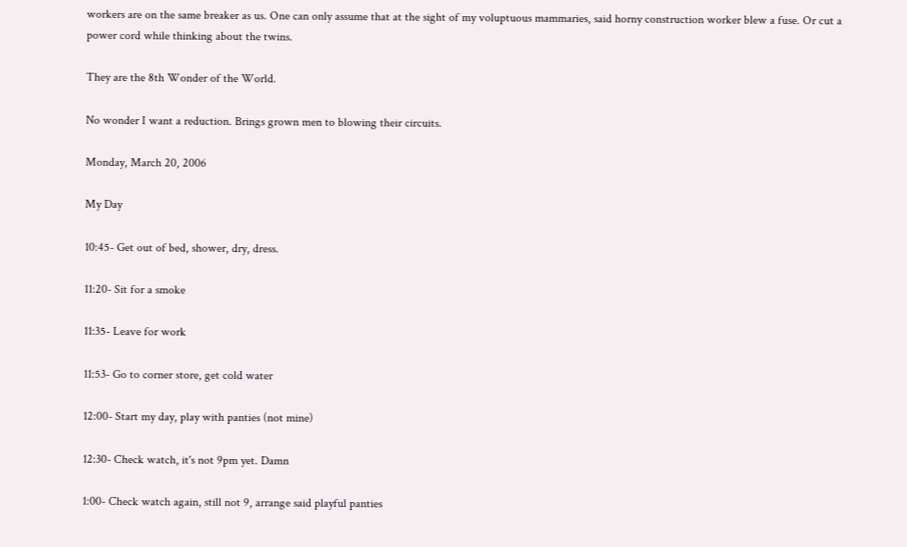workers are on the same breaker as us. One can only assume that at the sight of my voluptuous mammaries, said horny construction worker blew a fuse. Or cut a power cord while thinking about the twins.

They are the 8th Wonder of the World.

No wonder I want a reduction. Brings grown men to blowing their circuits.

Monday, March 20, 2006

My Day

10:45- Get out of bed, shower, dry, dress.

11:20- Sit for a smoke

11:35- Leave for work

11:53- Go to corner store, get cold water

12:00- Start my day, play with panties (not mine)

12:30- Check watch, it's not 9pm yet. Damn

1:00- Check watch again, still not 9, arrange said playful panties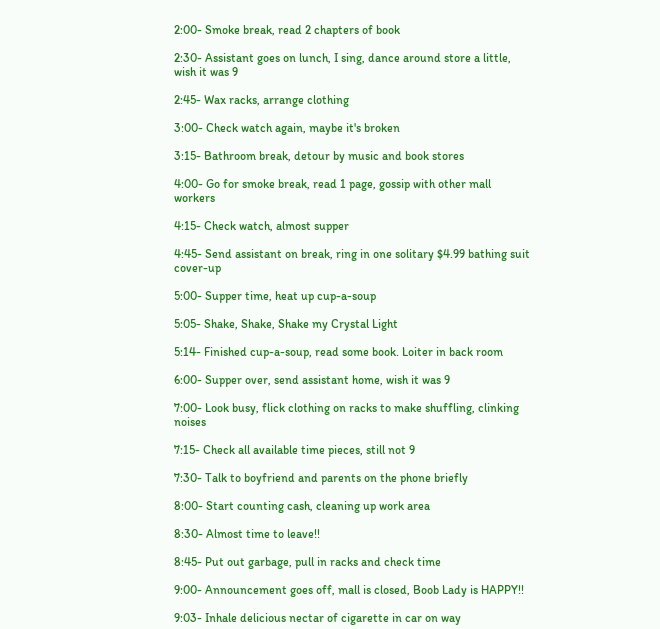2:00- Smoke break, read 2 chapters of book

2:30- Assistant goes on lunch, I sing, dance around store a little, wish it was 9

2:45- Wax racks, arrange clothing

3:00- Check watch again, maybe it's broken

3:15- Bathroom break, detour by music and book stores

4:00- Go for smoke break, read 1 page, gossip with other mall workers

4:15- Check watch, almost supper

4:45- Send assistant on break, ring in one solitary $4.99 bathing suit cover-up

5:00- Supper time, heat up cup-a-soup

5:05- Shake, Shake, Shake my Crystal Light

5:14- Finished cup-a-soup, read some book. Loiter in back room

6:00- Supper over, send assistant home, wish it was 9

7:00- Look busy, flick clothing on racks to make shuffling, clinking noises

7:15- Check all available time pieces, still not 9

7:30- Talk to boyfriend and parents on the phone briefly

8:00- Start counting cash, cleaning up work area

8:30- Almost time to leave!!

8:45- Put out garbage, pull in racks and check time

9:00- Announcement goes off, mall is closed, Boob Lady is HAPPY!!

9:03- Inhale delicious nectar of cigarette in car on way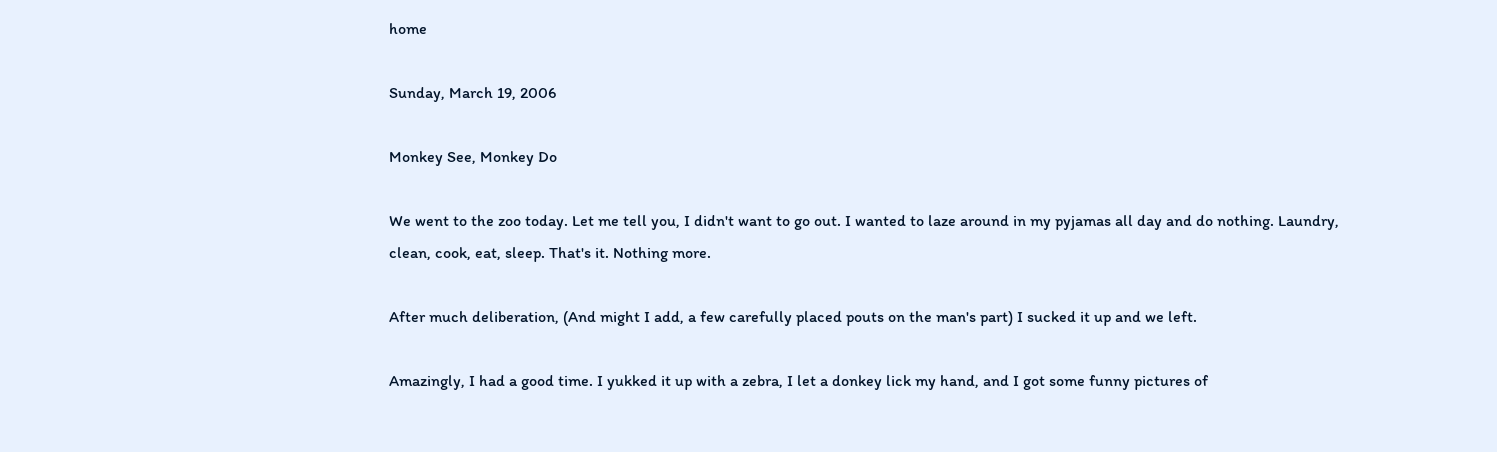home

Sunday, March 19, 2006

Monkey See, Monkey Do

We went to the zoo today. Let me tell you, I didn't want to go out. I wanted to laze around in my pyjamas all day and do nothing. Laundry, clean, cook, eat, sleep. That's it. Nothing more.

After much deliberation, (And might I add, a few carefully placed pouts on the man's part) I sucked it up and we left.

Amazingly, I had a good time. I yukked it up with a zebra, I let a donkey lick my hand, and I got some funny pictures of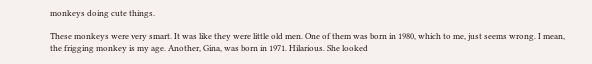monkeys doing cute things.

These monkeys were very smart. It was like they were little old men. One of them was born in 1980, which to me, just seems wrong. I mean, the frigging monkey is my age. Another, Gina, was born in 1971. Hilarious. She looked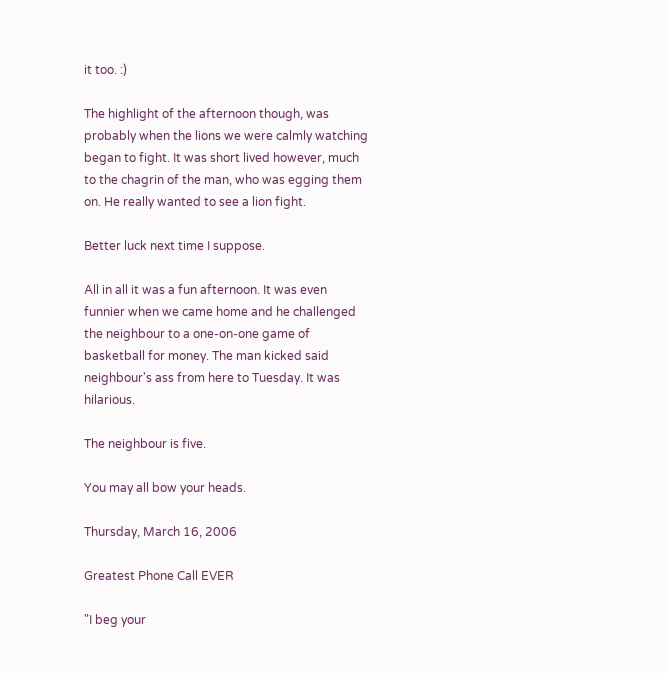it too. :)

The highlight of the afternoon though, was probably when the lions we were calmly watching began to fight. It was short lived however, much to the chagrin of the man, who was egging them on. He really wanted to see a lion fight.

Better luck next time I suppose.

All in all it was a fun afternoon. It was even funnier when we came home and he challenged the neighbour to a one-on-one game of basketball for money. The man kicked said neighbour's ass from here to Tuesday. It was hilarious.

The neighbour is five.

You may all bow your heads.

Thursday, March 16, 2006

Greatest Phone Call EVER

"I beg your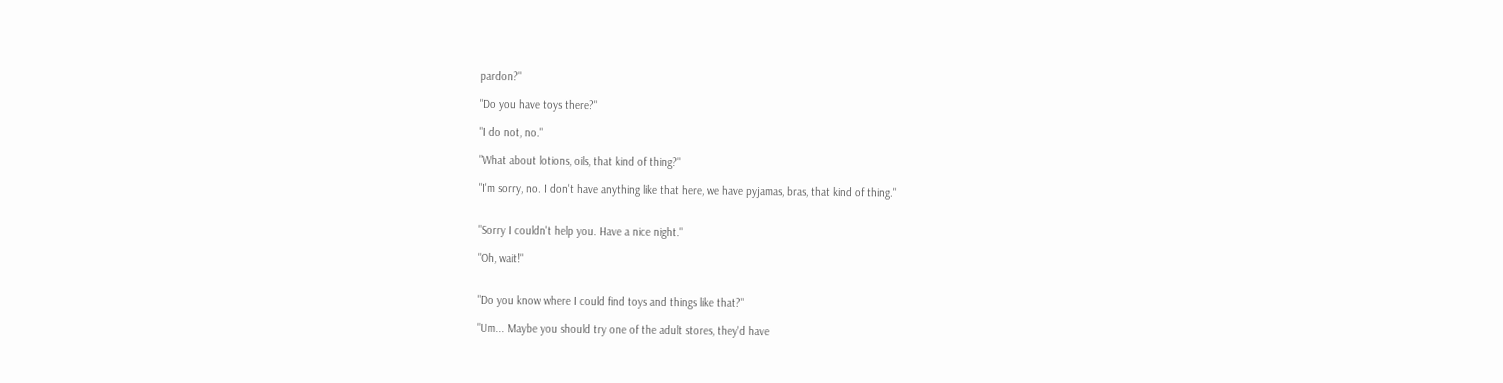pardon?"

"Do you have toys there?"

"I do not, no."

"What about lotions, oils, that kind of thing?"

"I'm sorry, no. I don't have anything like that here, we have pyjamas, bras, that kind of thing."


"Sorry I couldn't help you. Have a nice night."

"Oh, wait!"


"Do you know where I could find toys and things like that?"

"Um... Maybe you should try one of the adult stores, they'd have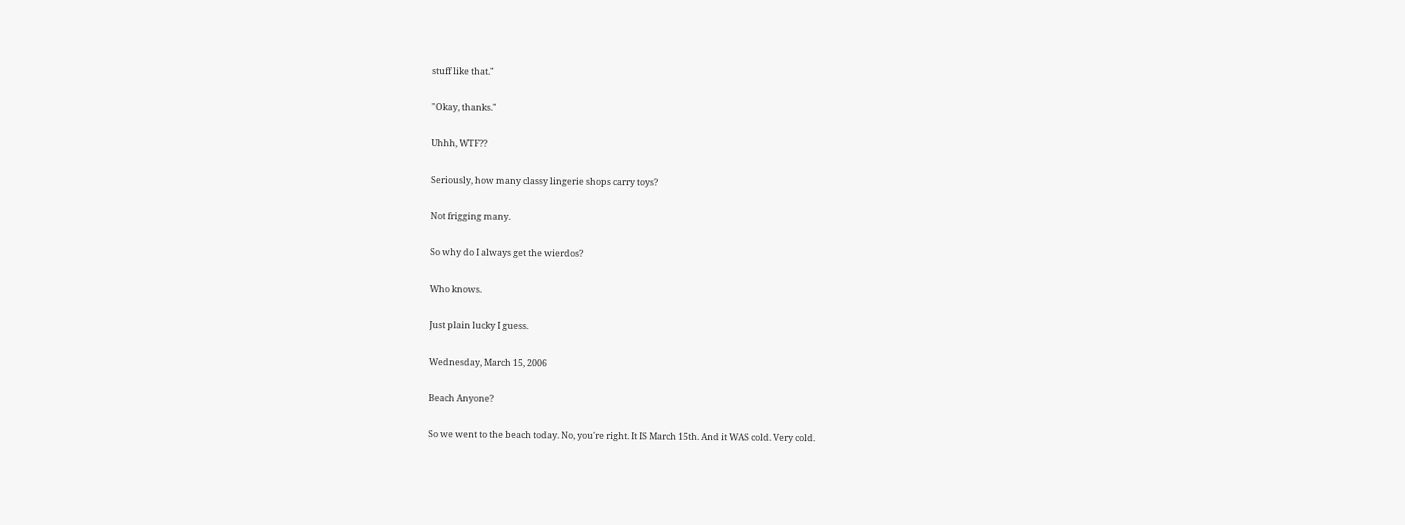stuff like that."

"Okay, thanks."

Uhhh, WTF??

Seriously, how many classy lingerie shops carry toys?

Not frigging many.

So why do I always get the wierdos?

Who knows.

Just plain lucky I guess.

Wednesday, March 15, 2006

Beach Anyone?

So we went to the beach today. No, you're right. It IS March 15th. And it WAS cold. Very cold.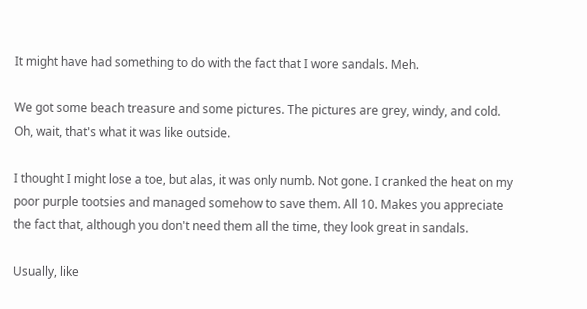It might have had something to do with the fact that I wore sandals. Meh.

We got some beach treasure and some pictures. The pictures are grey, windy, and cold. Oh, wait, that's what it was like outside.

I thought I might lose a toe, but alas, it was only numb. Not gone. I cranked the heat on my poor purple tootsies and managed somehow to save them. All 10. Makes you appreciate the fact that, although you don't need them all the time, they look great in sandals.

Usually, like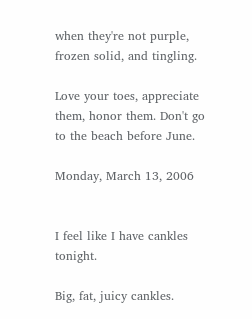when they're not purple, frozen solid, and tingling.

Love your toes, appreciate them, honor them. Don't go to the beach before June.

Monday, March 13, 2006


I feel like I have cankles tonight.

Big, fat, juicy cankles.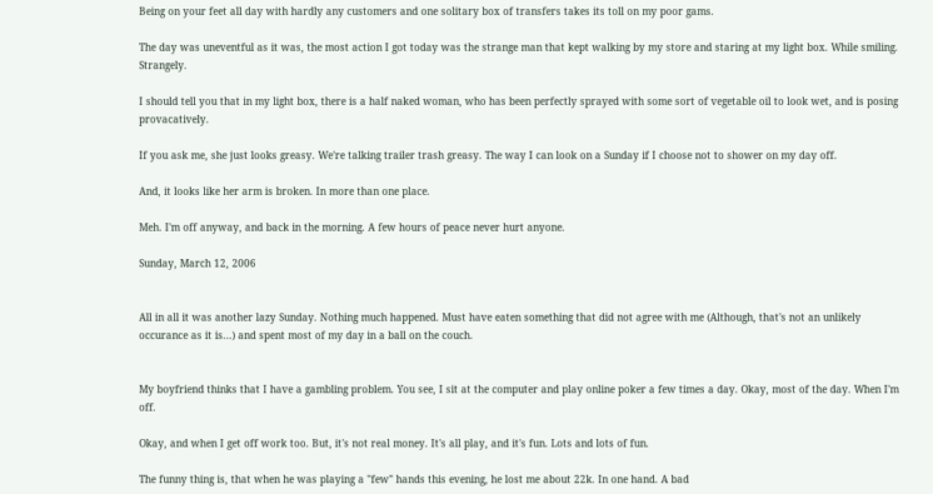Being on your feet all day with hardly any customers and one solitary box of transfers takes its toll on my poor gams.

The day was uneventful as it was, the most action I got today was the strange man that kept walking by my store and staring at my light box. While smiling. Strangely.

I should tell you that in my light box, there is a half naked woman, who has been perfectly sprayed with some sort of vegetable oil to look wet, and is posing provacatively.

If you ask me, she just looks greasy. We're talking trailer trash greasy. The way I can look on a Sunday if I choose not to shower on my day off.

And, it looks like her arm is broken. In more than one place.

Meh. I'm off anyway, and back in the morning. A few hours of peace never hurt anyone.

Sunday, March 12, 2006


All in all it was another lazy Sunday. Nothing much happened. Must have eaten something that did not agree with me (Although, that's not an unlikely occurance as it is...) and spent most of my day in a ball on the couch.


My boyfriend thinks that I have a gambling problem. You see, I sit at the computer and play online poker a few times a day. Okay, most of the day. When I'm off.

Okay, and when I get off work too. But, it's not real money. It's all play, and it's fun. Lots and lots of fun.

The funny thing is, that when he was playing a "few" hands this evening, he lost me about 22k. In one hand. A bad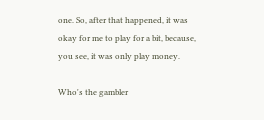one. So, after that happened, it was okay for me to play for a bit, because, you see, it was only play money.

Who's the gambler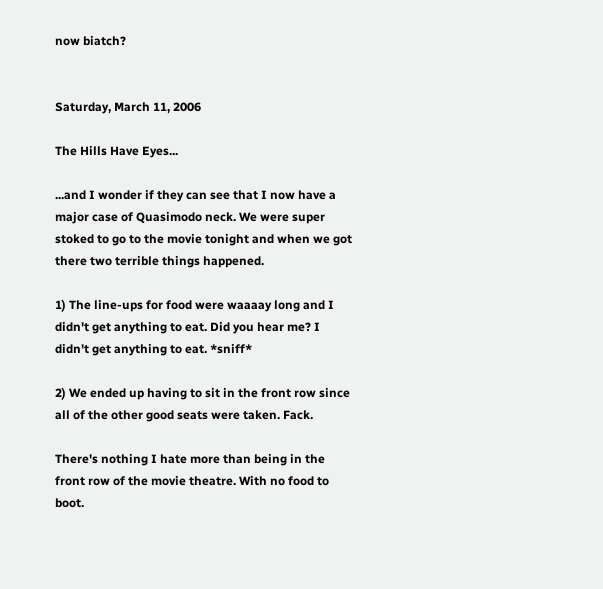now biatch?


Saturday, March 11, 2006

The Hills Have Eyes...

...and I wonder if they can see that I now have a major case of Quasimodo neck. We were super stoked to go to the movie tonight and when we got there two terrible things happened.

1) The line-ups for food were waaaay long and I didn't get anything to eat. Did you hear me? I didn't get anything to eat. *sniff*

2) We ended up having to sit in the front row since all of the other good seats were taken. Fack.

There's nothing I hate more than being in the front row of the movie theatre. With no food to boot.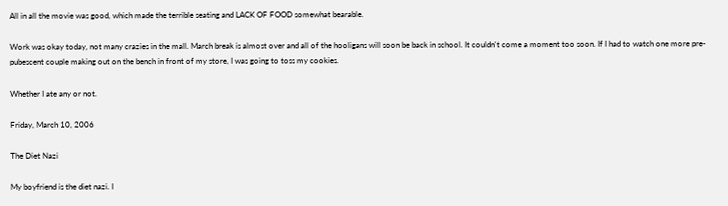All in all the movie was good, which made the terrible seating and LACK OF FOOD somewhat bearable.

Work was okay today, not many crazies in the mall. March break is almost over and all of the hooligans will soon be back in school. It couldn't come a moment too soon. If I had to watch one more pre-pubescent couple making out on the bench in front of my store, I was going to toss my cookies.

Whether I ate any or not.

Friday, March 10, 2006

The Diet Nazi

My boyfriend is the diet nazi. I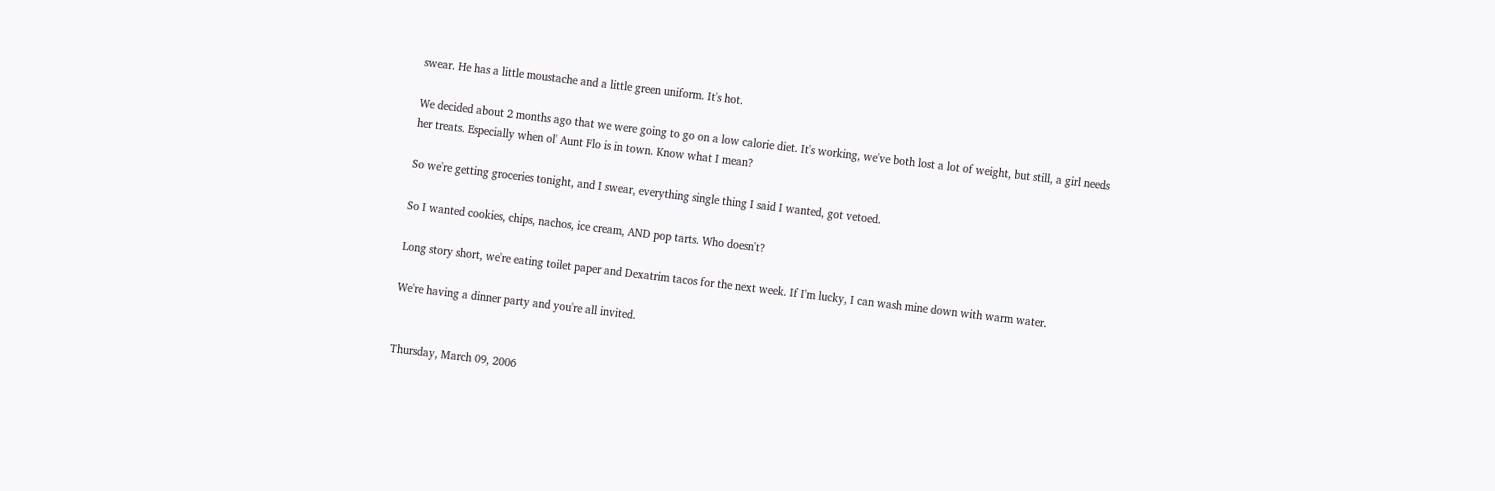swear. He has a little moustache and a little green uniform. It's hot.

We decided about 2 months ago that we were going to go on a low calorie diet. It's working, we've both lost a lot of weight, but still, a girl needs her treats. Especially when ol' Aunt Flo is in town. Know what I mean?

So we're getting groceries tonight, and I swear, everything single thing I said I wanted, got vetoed.

So I wanted cookies, chips, nachos, ice cream, AND pop tarts. Who doesn't?

Long story short, we're eating toilet paper and Dexatrim tacos for the next week. If I'm lucky, I can wash mine down with warm water.

We're having a dinner party and you're all invited.


Thursday, March 09, 2006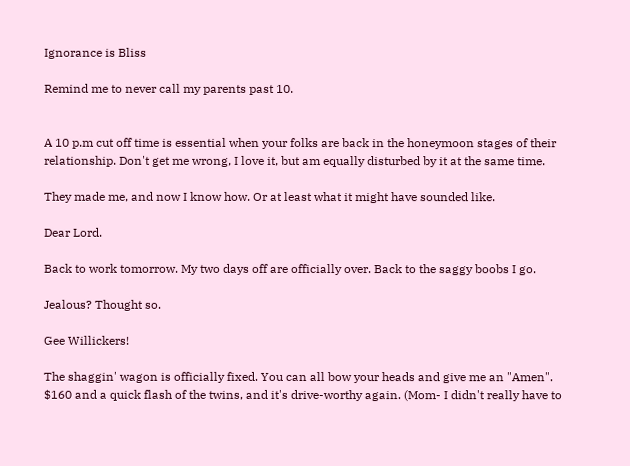Ignorance is Bliss

Remind me to never call my parents past 10.


A 10 p.m cut off time is essential when your folks are back in the honeymoon stages of their relationship. Don't get me wrong, I love it, but am equally disturbed by it at the same time.

They made me, and now I know how. Or at least what it might have sounded like.

Dear Lord.

Back to work tomorrow. My two days off are officially over. Back to the saggy boobs I go.

Jealous? Thought so.

Gee Willickers!

The shaggin' wagon is officially fixed. You can all bow your heads and give me an "Amen". $160 and a quick flash of the twins, and it's drive-worthy again. (Mom- I didn't really have to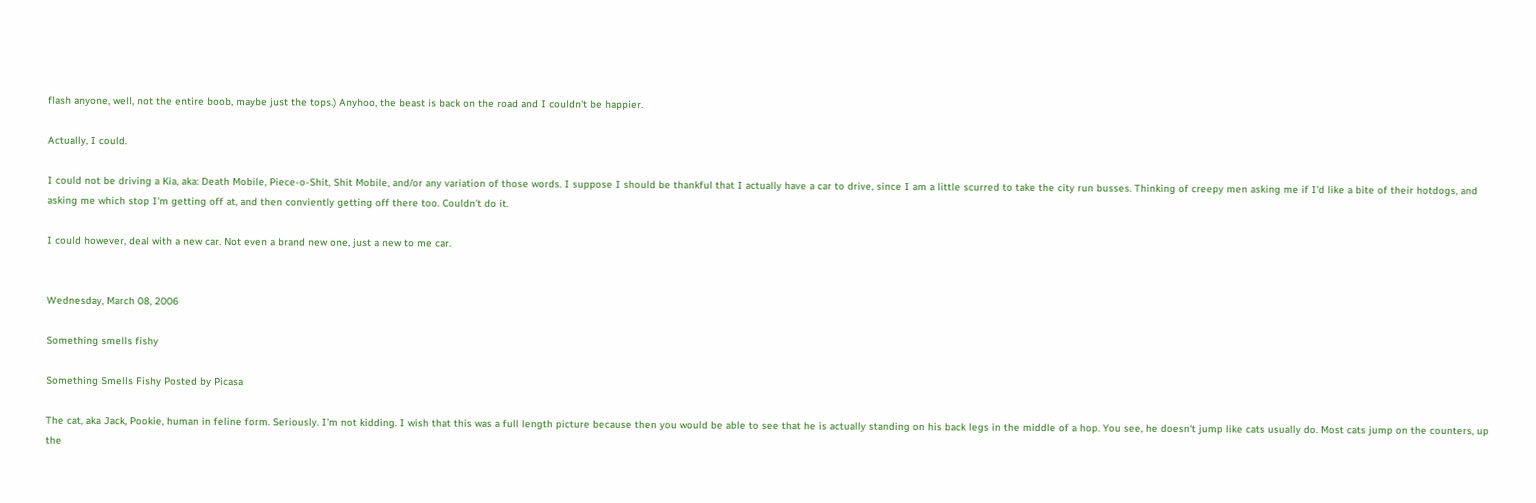flash anyone, well, not the entire boob, maybe just the tops.) Anyhoo, the beast is back on the road and I couldn't be happier.

Actually, I could.

I could not be driving a Kia, aka: Death Mobile, Piece-o-Shit, Shit Mobile, and/or any variation of those words. I suppose I should be thankful that I actually have a car to drive, since I am a little scurred to take the city run busses. Thinking of creepy men asking me if I'd like a bite of their hotdogs, and asking me which stop I'm getting off at, and then conviently getting off there too. Couldn't do it.

I could however, deal with a new car. Not even a brand new one, just a new to me car.


Wednesday, March 08, 2006

Something smells fishy

Something Smells Fishy Posted by Picasa

The cat, aka Jack, Pookie, human in feline form. Seriously. I'm not kidding. I wish that this was a full length picture because then you would be able to see that he is actually standing on his back legs in the middle of a hop. You see, he doesn't jump like cats usually do. Most cats jump on the counters, up the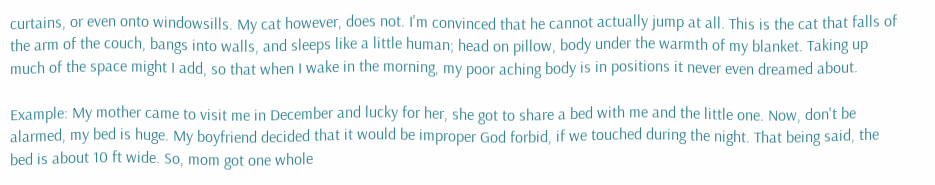curtains, or even onto windowsills. My cat however, does not. I'm convinced that he cannot actually jump at all. This is the cat that falls of the arm of the couch, bangs into walls, and sleeps like a little human; head on pillow, body under the warmth of my blanket. Taking up much of the space might I add, so that when I wake in the morning, my poor aching body is in positions it never even dreamed about.

Example: My mother came to visit me in December and lucky for her, she got to share a bed with me and the little one. Now, don't be alarmed, my bed is huge. My boyfriend decided that it would be improper God forbid, if we touched during the night. That being said, the bed is about 10 ft wide. So, mom got one whole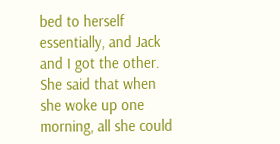bed to herself essentially, and Jack and I got the other. She said that when she woke up one morning, all she could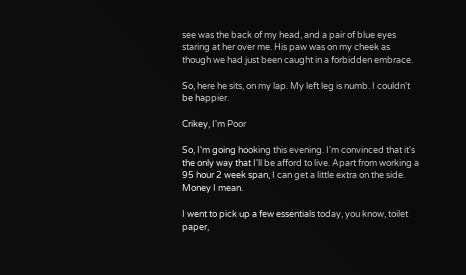see was the back of my head, and a pair of blue eyes staring at her over me. His paw was on my cheek as though we had just been caught in a forbidden embrace.

So, here he sits, on my lap. My left leg is numb. I couldn't be happier.

Crikey, I'm Poor

So, I'm going hooking this evening. I'm convinced that it's the only way that I'll be afford to live. Apart from working a 95 hour 2 week span, I can get a little extra on the side. Money I mean.

I went to pick up a few essentials today, you know, toilet paper,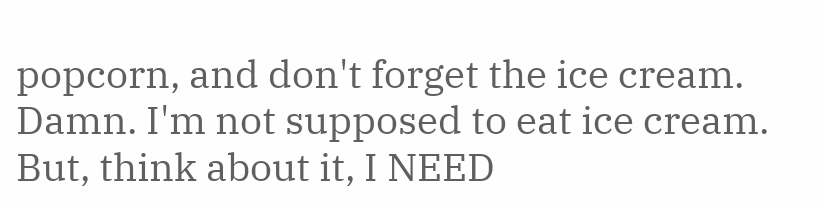popcorn, and don't forget the ice cream. Damn. I'm not supposed to eat ice cream. But, think about it, I NEED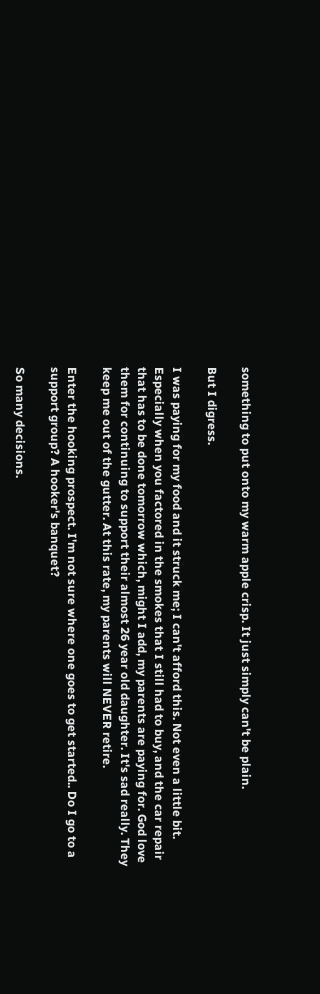something to put onto my warm apple crisp. It just simply can't be plain.

But I digress.

I was paying for my food and it struck me; I can't afford this. Not even a little bit. Especially when you factored in the smokes that I still had to buy, and the car repair that has to be done tomorrow which, might I add, my parents are paying for. God love them for continuing to support their almost 26 year old daughter. It's sad really. They keep me out of the gutter. At this rate, my parents will NEVER retire.

Enter the hooking prospect. I'm not sure where one goes to get started.. Do I go to a support group? A hooker's banquet?

So many decisions.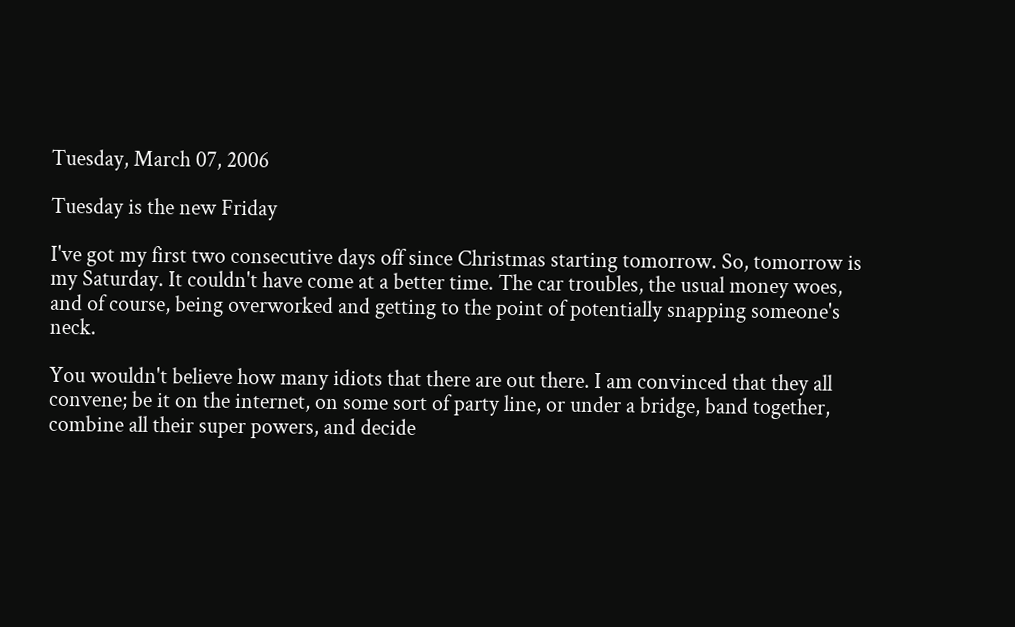Tuesday, March 07, 2006

Tuesday is the new Friday

I've got my first two consecutive days off since Christmas starting tomorrow. So, tomorrow is my Saturday. It couldn't have come at a better time. The car troubles, the usual money woes, and of course, being overworked and getting to the point of potentially snapping someone's neck.

You wouldn't believe how many idiots that there are out there. I am convinced that they all convene; be it on the internet, on some sort of party line, or under a bridge, band together, combine all their super powers, and decide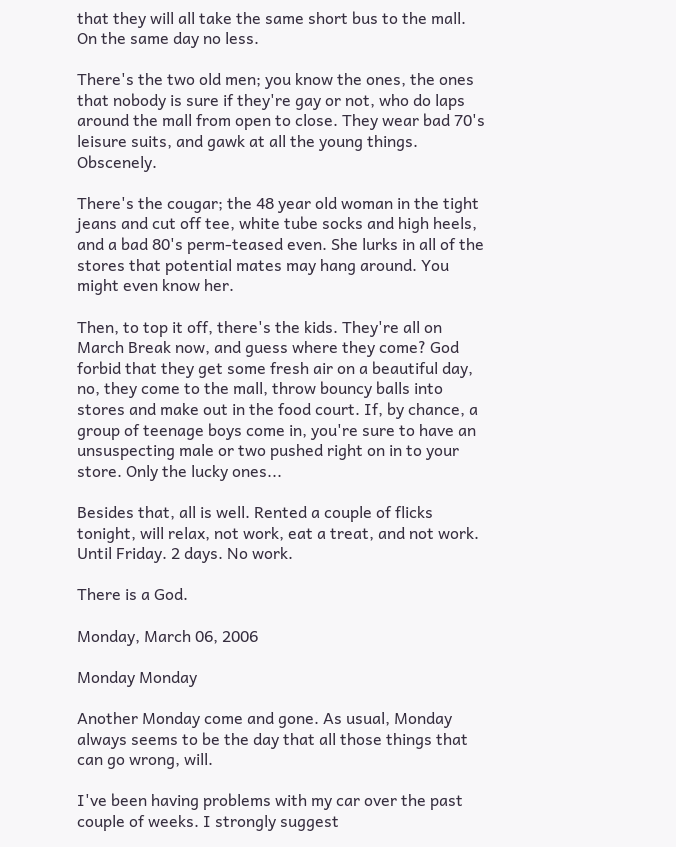that they will all take the same short bus to the mall. On the same day no less.

There's the two old men; you know the ones, the ones that nobody is sure if they're gay or not, who do laps around the mall from open to close. They wear bad 70's leisure suits, and gawk at all the young things. Obscenely.

There's the cougar; the 48 year old woman in the tight jeans and cut off tee, white tube socks and high heels, and a bad 80's perm-teased even. She lurks in all of the stores that potential mates may hang around. You might even know her.

Then, to top it off, there's the kids. They're all on March Break now, and guess where they come? God forbid that they get some fresh air on a beautiful day, no, they come to the mall, throw bouncy balls into stores and make out in the food court. If, by chance, a group of teenage boys come in, you're sure to have an unsuspecting male or two pushed right on in to your store. Only the lucky ones...

Besides that, all is well. Rented a couple of flicks tonight, will relax, not work, eat a treat, and not work. Until Friday. 2 days. No work.

There is a God.

Monday, March 06, 2006

Monday Monday

Another Monday come and gone. As usual, Monday always seems to be the day that all those things that can go wrong, will.

I've been having problems with my car over the past couple of weeks. I strongly suggest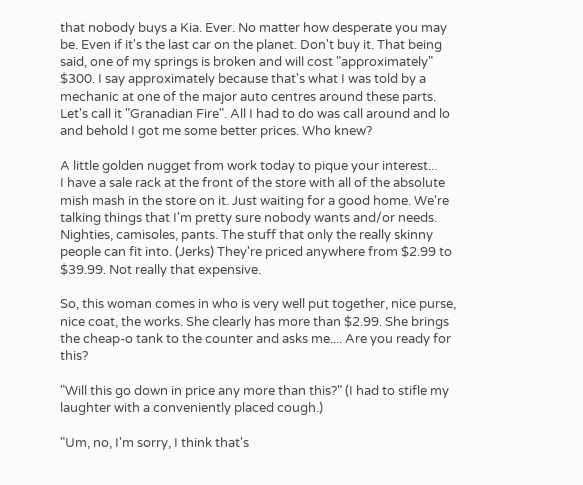that nobody buys a Kia. Ever. No matter how desperate you may be. Even if it's the last car on the planet. Don't buy it. That being said, one of my springs is broken and will cost "approximately" $300. I say approximately because that's what I was told by a mechanic at one of the major auto centres around these parts. Let's call it "Granadian Fire". All I had to do was call around and lo and behold I got me some better prices. Who knew?

A little golden nugget from work today to pique your interest...
I have a sale rack at the front of the store with all of the absolute mish mash in the store on it. Just waiting for a good home. We're talking things that I'm pretty sure nobody wants and/or needs. Nighties, camisoles, pants. The stuff that only the really skinny people can fit into. (Jerks) They're priced anywhere from $2.99 to $39.99. Not really that expensive.

So, this woman comes in who is very well put together, nice purse, nice coat, the works. She clearly has more than $2.99. She brings the cheap-o tank to the counter and asks me.... Are you ready for this?

"Will this go down in price any more than this?" (I had to stifle my laughter with a conveniently placed cough.)

"Um, no, I'm sorry, I think that's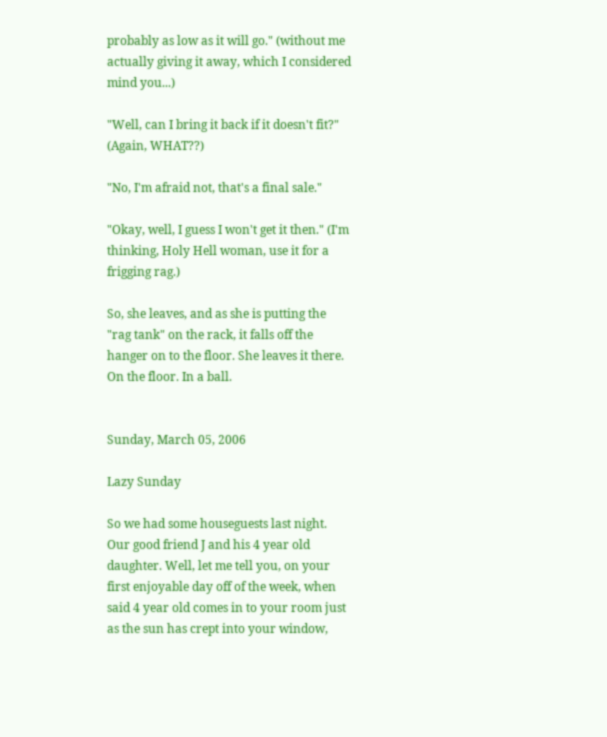probably as low as it will go." (without me actually giving it away, which I considered mind you...)

"Well, can I bring it back if it doesn't fit?" (Again, WHAT??)

"No, I'm afraid not, that's a final sale."

"Okay, well, I guess I won't get it then." (I'm thinking, Holy Hell woman, use it for a frigging rag.)

So, she leaves, and as she is putting the "rag tank" on the rack, it falls off the hanger on to the floor. She leaves it there. On the floor. In a ball.


Sunday, March 05, 2006

Lazy Sunday

So we had some houseguests last night. Our good friend J and his 4 year old daughter. Well, let me tell you, on your first enjoyable day off of the week, when said 4 year old comes in to your room just as the sun has crept into your window,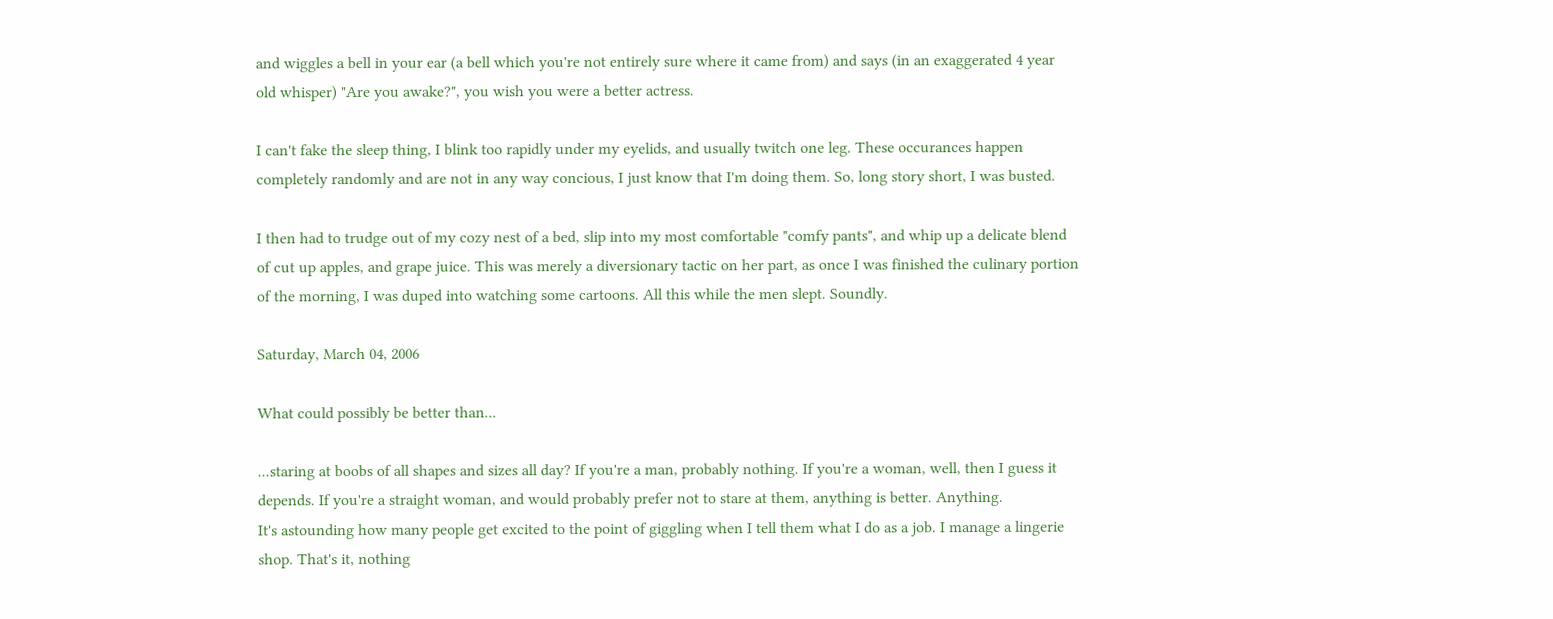and wiggles a bell in your ear (a bell which you're not entirely sure where it came from) and says (in an exaggerated 4 year old whisper) "Are you awake?", you wish you were a better actress.

I can't fake the sleep thing, I blink too rapidly under my eyelids, and usually twitch one leg. These occurances happen completely randomly and are not in any way concious, I just know that I'm doing them. So, long story short, I was busted.

I then had to trudge out of my cozy nest of a bed, slip into my most comfortable "comfy pants", and whip up a delicate blend of cut up apples, and grape juice. This was merely a diversionary tactic on her part, as once I was finished the culinary portion of the morning, I was duped into watching some cartoons. All this while the men slept. Soundly.

Saturday, March 04, 2006

What could possibly be better than...

...staring at boobs of all shapes and sizes all day? If you're a man, probably nothing. If you're a woman, well, then I guess it depends. If you're a straight woman, and would probably prefer not to stare at them, anything is better. Anything.
It's astounding how many people get excited to the point of giggling when I tell them what I do as a job. I manage a lingerie shop. That's it, nothing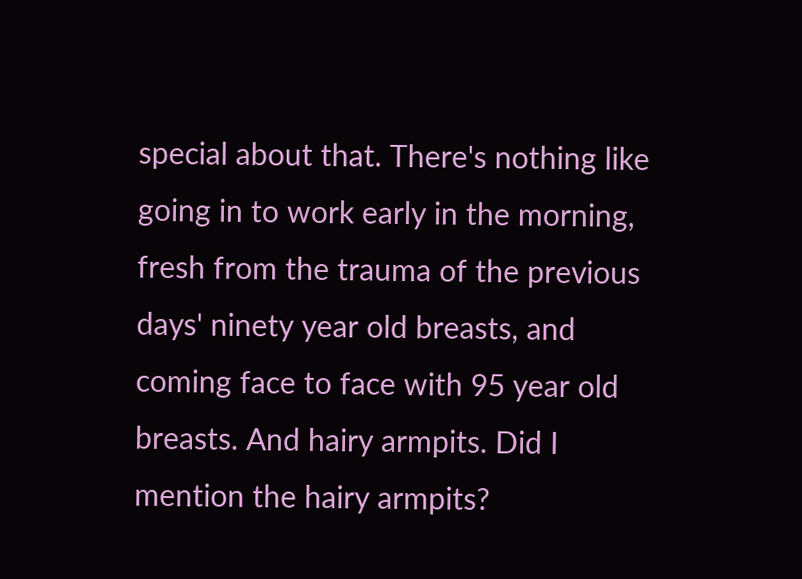special about that. There's nothing like going in to work early in the morning, fresh from the trauma of the previous days' ninety year old breasts, and coming face to face with 95 year old breasts. And hairy armpits. Did I mention the hairy armpits?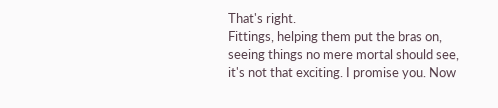That's right.
Fittings, helping them put the bras on, seeing things no mere mortal should see, it's not that exciting. I promise you. Now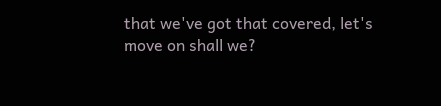that we've got that covered, let's move on shall we?